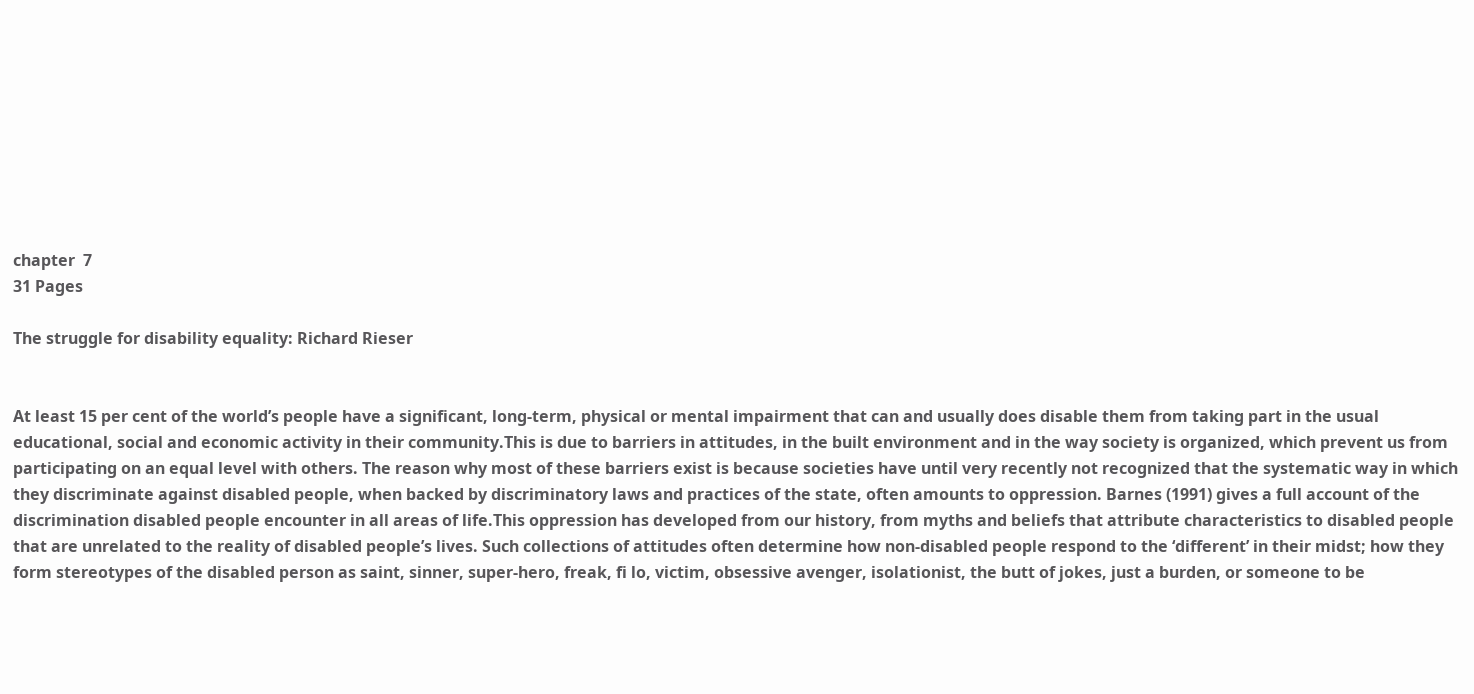chapter  7
31 Pages

The struggle for disability equality: Richard Rieser


At least 15 per cent of the world’s people have a significant, long-term, physical or mental impairment that can and usually does disable them from taking part in the usual educational, social and economic activity in their community.This is due to barriers in attitudes, in the built environment and in the way society is organized, which prevent us from participating on an equal level with others. The reason why most of these barriers exist is because societies have until very recently not recognized that the systematic way in which they discriminate against disabled people, when backed by discriminatory laws and practices of the state, often amounts to oppression. Barnes (1991) gives a full account of the discrimination disabled people encounter in all areas of life.This oppression has developed from our history, from myths and beliefs that attribute characteristics to disabled people that are unrelated to the reality of disabled people’s lives. Such collections of attitudes often determine how non-disabled people respond to the ‘different’ in their midst; how they form stereotypes of the disabled person as saint, sinner, super-hero, freak, fi lo, victim, obsessive avenger, isolationist, the butt of jokes, just a burden, or someone to be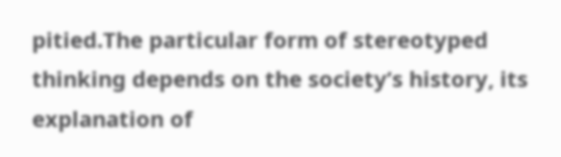pitied.The particular form of stereotyped thinking depends on the society’s history, its explanation of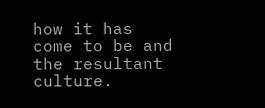how it has come to be and the resultant culture.